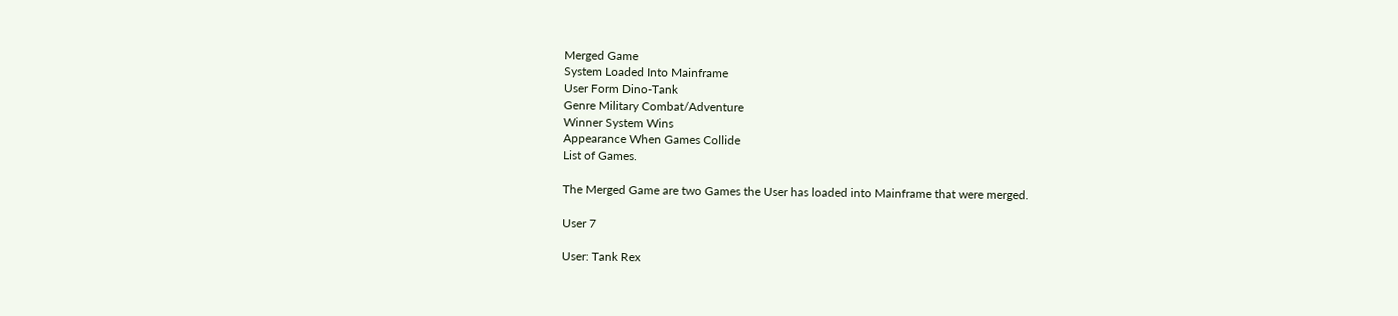Merged Game
System Loaded Into Mainframe
User Form Dino-Tank
Genre Military Combat/Adventure
Winner System Wins
Appearance When Games Collide
List of Games.

The Merged Game are two Games the User has loaded into Mainframe that were merged.

User 7

User: Tank Rex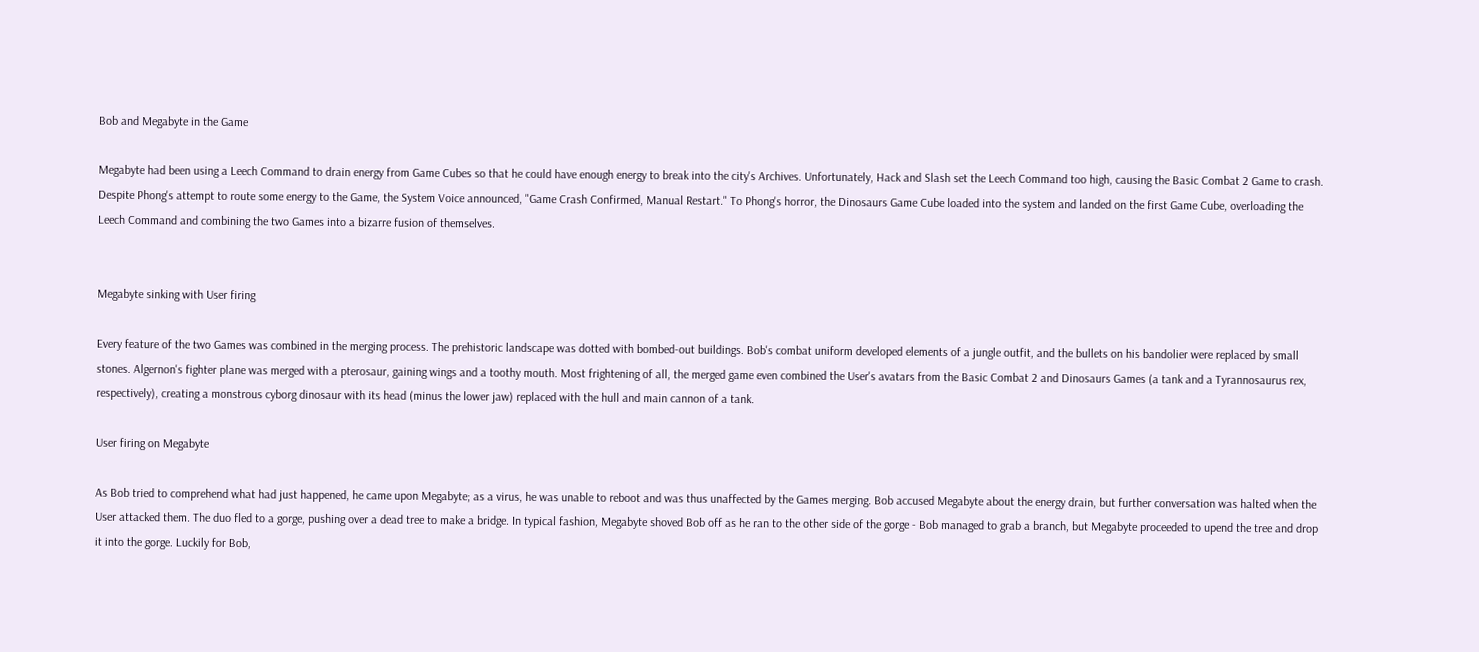Bob and Megabyte in the Game

Megabyte had been using a Leech Command to drain energy from Game Cubes so that he could have enough energy to break into the city's Archives. Unfortunately, Hack and Slash set the Leech Command too high, causing the Basic Combat 2 Game to crash. Despite Phong's attempt to route some energy to the Game, the System Voice announced, "Game Crash Confirmed, Manual Restart." To Phong's horror, the Dinosaurs Game Cube loaded into the system and landed on the first Game Cube, overloading the Leech Command and combining the two Games into a bizarre fusion of themselves.


Megabyte sinking with User firing

Every feature of the two Games was combined in the merging process. The prehistoric landscape was dotted with bombed-out buildings. Bob's combat uniform developed elements of a jungle outfit, and the bullets on his bandolier were replaced by small stones. Algernon's fighter plane was merged with a pterosaur, gaining wings and a toothy mouth. Most frightening of all, the merged game even combined the User's avatars from the Basic Combat 2 and Dinosaurs Games (a tank and a Tyrannosaurus rex, respectively), creating a monstrous cyborg dinosaur with its head (minus the lower jaw) replaced with the hull and main cannon of a tank.

User firing on Megabyte

As Bob tried to comprehend what had just happened, he came upon Megabyte; as a virus, he was unable to reboot and was thus unaffected by the Games merging. Bob accused Megabyte about the energy drain, but further conversation was halted when the User attacked them. The duo fled to a gorge, pushing over a dead tree to make a bridge. In typical fashion, Megabyte shoved Bob off as he ran to the other side of the gorge - Bob managed to grab a branch, but Megabyte proceeded to upend the tree and drop it into the gorge. Luckily for Bob,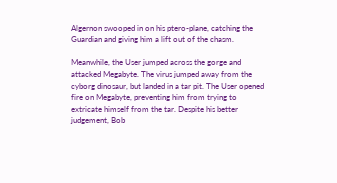Algernon swooped in on his ptero-plane, catching the Guardian and giving him a lift out of the chasm.

Meanwhile, the User jumped across the gorge and attacked Megabyte. The virus jumped away from the cyborg dinosaur, but landed in a tar pit. The User opened fire on Megabyte, preventing him from trying to extricate himself from the tar. Despite his better judgement, Bob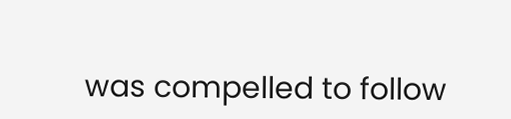was compelled to follow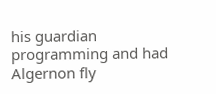his guardian programming and had Algernon fly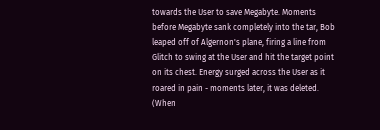towards the User to save Megabyte. Moments before Megabyte sank completely into the tar, Bob leaped off of Algernon's plane, firing a line from Glitch to swing at the User and hit the target point on its chest. Energy surged across the User as it roared in pain - moments later, it was deleted. (When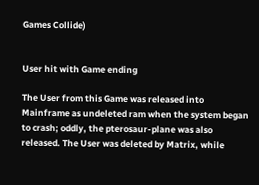Games Collide)


User hit with Game ending

The User from this Game was released into Mainframe as undeleted ram when the system began to crash; oddly, the pterosaur-plane was also released. The User was deleted by Matrix, while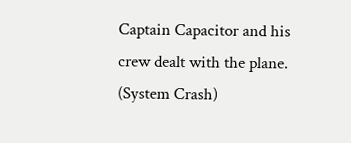Captain Capacitor and his crew dealt with the plane. (System Crash)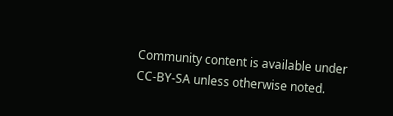Community content is available under CC-BY-SA unless otherwise noted.